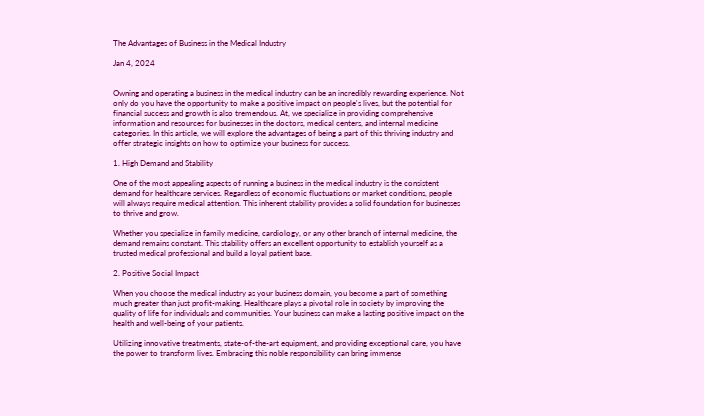The Advantages of Business in the Medical Industry

Jan 4, 2024


Owning and operating a business in the medical industry can be an incredibly rewarding experience. Not only do you have the opportunity to make a positive impact on people's lives, but the potential for financial success and growth is also tremendous. At, we specialize in providing comprehensive information and resources for businesses in the doctors, medical centers, and internal medicine categories. In this article, we will explore the advantages of being a part of this thriving industry and offer strategic insights on how to optimize your business for success.

1. High Demand and Stability

One of the most appealing aspects of running a business in the medical industry is the consistent demand for healthcare services. Regardless of economic fluctuations or market conditions, people will always require medical attention. This inherent stability provides a solid foundation for businesses to thrive and grow.

Whether you specialize in family medicine, cardiology, or any other branch of internal medicine, the demand remains constant. This stability offers an excellent opportunity to establish yourself as a trusted medical professional and build a loyal patient base.

2. Positive Social Impact

When you choose the medical industry as your business domain, you become a part of something much greater than just profit-making. Healthcare plays a pivotal role in society by improving the quality of life for individuals and communities. Your business can make a lasting positive impact on the health and well-being of your patients.

Utilizing innovative treatments, state-of-the-art equipment, and providing exceptional care, you have the power to transform lives. Embracing this noble responsibility can bring immense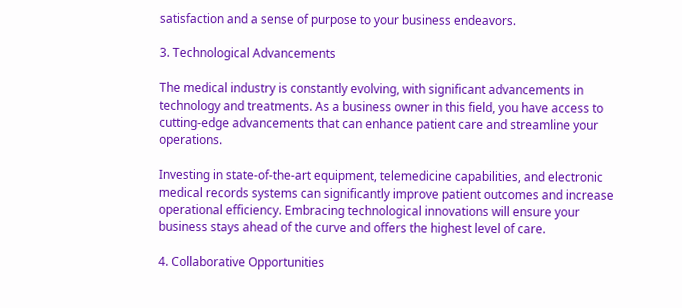satisfaction and a sense of purpose to your business endeavors.

3. Technological Advancements

The medical industry is constantly evolving, with significant advancements in technology and treatments. As a business owner in this field, you have access to cutting-edge advancements that can enhance patient care and streamline your operations.

Investing in state-of-the-art equipment, telemedicine capabilities, and electronic medical records systems can significantly improve patient outcomes and increase operational efficiency. Embracing technological innovations will ensure your business stays ahead of the curve and offers the highest level of care.

4. Collaborative Opportunities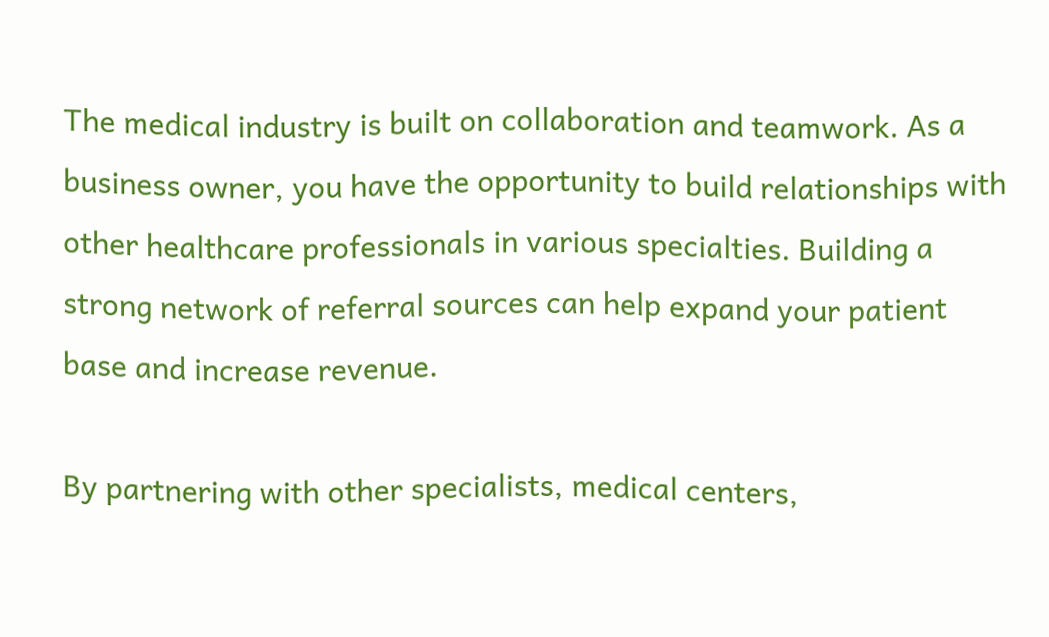The medical industry is built on collaboration and teamwork. As a business owner, you have the opportunity to build relationships with other healthcare professionals in various specialties. Building a strong network of referral sources can help expand your patient base and increase revenue.

By partnering with other specialists, medical centers,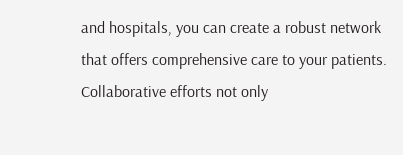and hospitals, you can create a robust network that offers comprehensive care to your patients. Collaborative efforts not only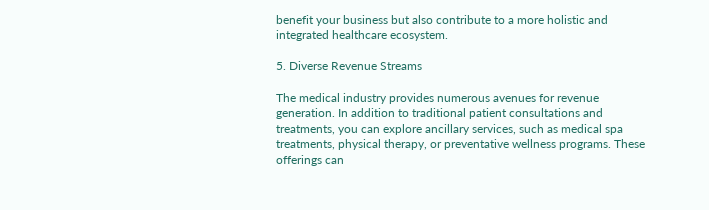benefit your business but also contribute to a more holistic and integrated healthcare ecosystem.

5. Diverse Revenue Streams

The medical industry provides numerous avenues for revenue generation. In addition to traditional patient consultations and treatments, you can explore ancillary services, such as medical spa treatments, physical therapy, or preventative wellness programs. These offerings can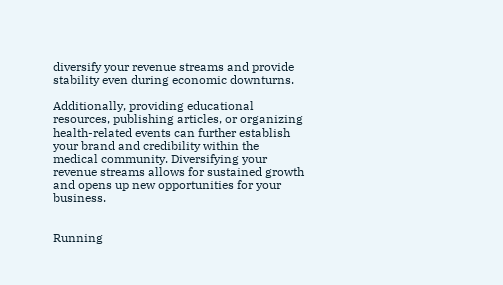diversify your revenue streams and provide stability even during economic downturns.

Additionally, providing educational resources, publishing articles, or organizing health-related events can further establish your brand and credibility within the medical community. Diversifying your revenue streams allows for sustained growth and opens up new opportunities for your business.


Running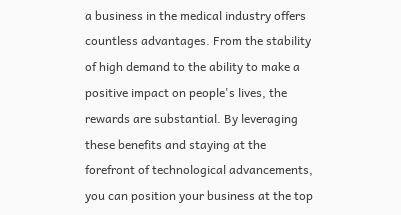a business in the medical industry offers countless advantages. From the stability of high demand to the ability to make a positive impact on people's lives, the rewards are substantial. By leveraging these benefits and staying at the forefront of technological advancements, you can position your business at the top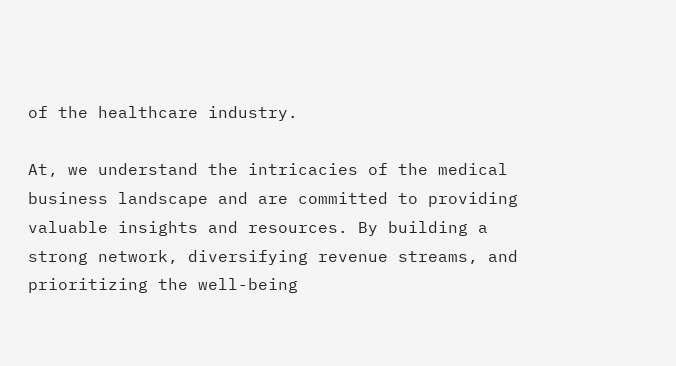of the healthcare industry.

At, we understand the intricacies of the medical business landscape and are committed to providing valuable insights and resources. By building a strong network, diversifying revenue streams, and prioritizing the well-being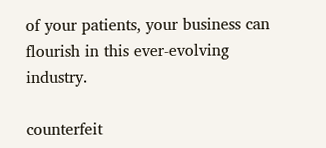of your patients, your business can flourish in this ever-evolving industry.

counterfeit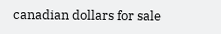canadian dollars for sale